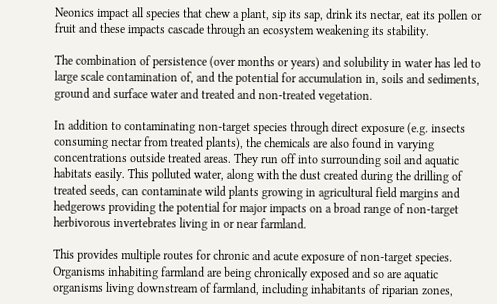Neonics impact all species that chew a plant, sip its sap, drink its nectar, eat its pollen or fruit and these impacts cascade through an ecosystem weakening its stability.

The combination of persistence (over months or years) and solubility in water has led to large scale contamination of, and the potential for accumulation in, soils and sediments, ground and surface water and treated and non-treated vegetation.

In addition to contaminating non-target species through direct exposure (e.g. insects consuming nectar from treated plants), the chemicals are also found in varying concentrations outside treated areas. They run off into surrounding soil and aquatic habitats easily. This polluted water, along with the dust created during the drilling of treated seeds, can contaminate wild plants growing in agricultural field margins and hedgerows providing the potential for major impacts on a broad range of non-target herbivorous invertebrates living in or near farmland.

This provides multiple routes for chronic and acute exposure of non-target species. Organisms inhabiting farmland are being chronically exposed and so are aquatic organisms living downstream of farmland, including inhabitants of riparian zones,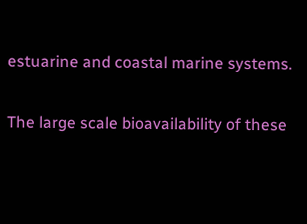estuarine and coastal marine systems.

The large scale bioavailability of these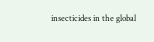insecticides in the global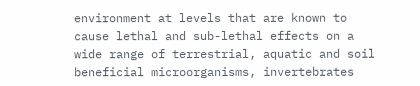environment at levels that are known to cause lethal and sub-lethal effects on a wide range of terrestrial, aquatic and soil beneficial microorganisms, invertebrates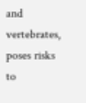and vertebrates, poses risks to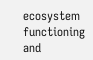ecosystem functioning and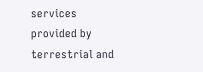services provided by terrestrial and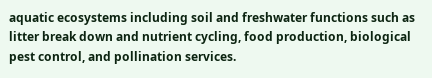aquatic ecosystems including soil and freshwater functions such as litter break down and nutrient cycling, food production, biological pest control, and pollination services.